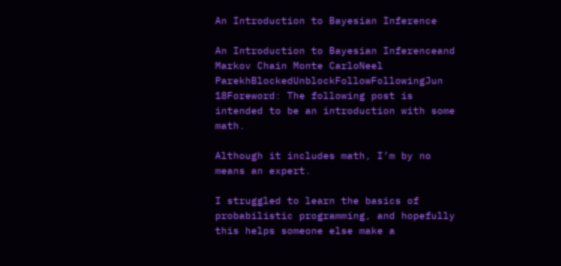An Introduction to Bayesian Inference

An Introduction to Bayesian Inferenceand Markov Chain Monte CarloNeel ParekhBlockedUnblockFollowFollowingJun 18Foreword: The following post is intended to be an introduction with some math.

Although it includes math, I’m by no means an expert.

I struggled to learn the basics of probabilistic programming, and hopefully this helps someone else make a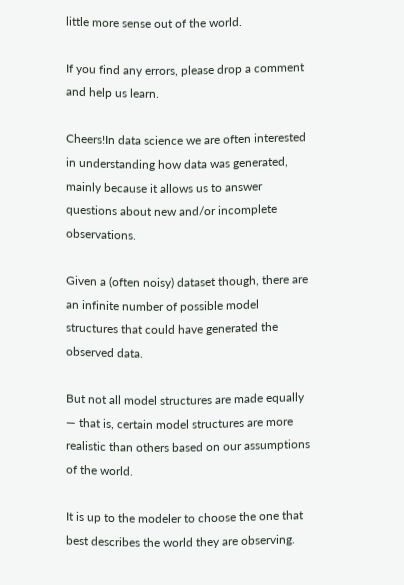little more sense out of the world.

If you find any errors, please drop a comment and help us learn.

Cheers!In data science we are often interested in understanding how data was generated, mainly because it allows us to answer questions about new and/or incomplete observations.

Given a (often noisy) dataset though, there are an infinite number of possible model structures that could have generated the observed data.

But not all model structures are made equally — that is, certain model structures are more realistic than others based on our assumptions of the world.

It is up to the modeler to choose the one that best describes the world they are observing.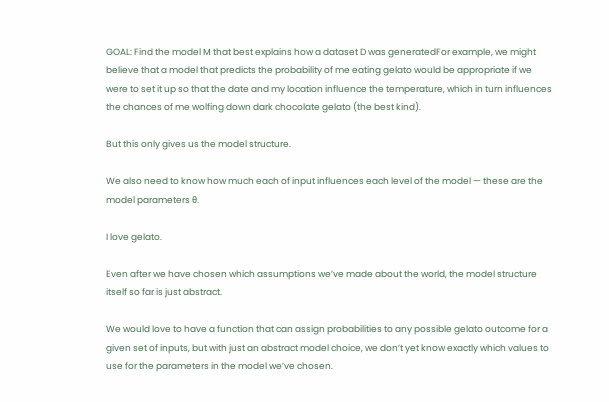GOAL: Find the model M that best explains how a dataset D was generatedFor example, we might believe that a model that predicts the probability of me eating gelato would be appropriate if we were to set it up so that the date and my location influence the temperature, which in turn influences the chances of me wolfing down dark chocolate gelato (the best kind).

But this only gives us the model structure.

We also need to know how much each of input influences each level of the model — these are the model parameters θ.

I love gelato.

Even after we have chosen which assumptions we’ve made about the world, the model structure itself so far is just abstract.

We would love to have a function that can assign probabilities to any possible gelato outcome for a given set of inputs, but with just an abstract model choice, we don’t yet know exactly which values to use for the parameters in the model we’ve chosen.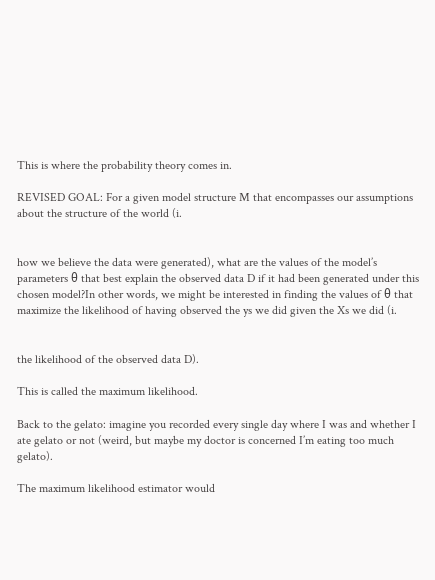This is where the probability theory comes in.

REVISED GOAL: For a given model structure M that encompasses our assumptions about the structure of the world (i.


how we believe the data were generated), what are the values of the model’s parameters θ that best explain the observed data D if it had been generated under this chosen model?In other words, we might be interested in finding the values of θ that maximize the likelihood of having observed the ys we did given the Xs we did (i.


the likelihood of the observed data D).

This is called the maximum likelihood.

Back to the gelato: imagine you recorded every single day where I was and whether I ate gelato or not (weird, but maybe my doctor is concerned I’m eating too much gelato).

The maximum likelihood estimator would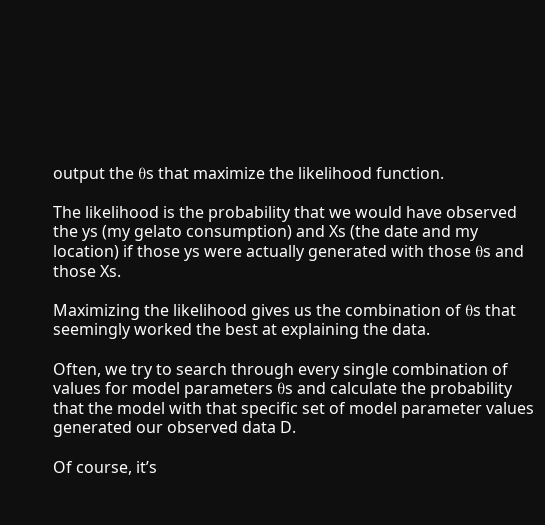output the θs that maximize the likelihood function.

The likelihood is the probability that we would have observed the ys (my gelato consumption) and Xs (the date and my location) if those ys were actually generated with those θs and those Xs.

Maximizing the likelihood gives us the combination of θs that seemingly worked the best at explaining the data.

Often, we try to search through every single combination of values for model parameters θs and calculate the probability that the model with that specific set of model parameter values generated our observed data D.

Of course, it’s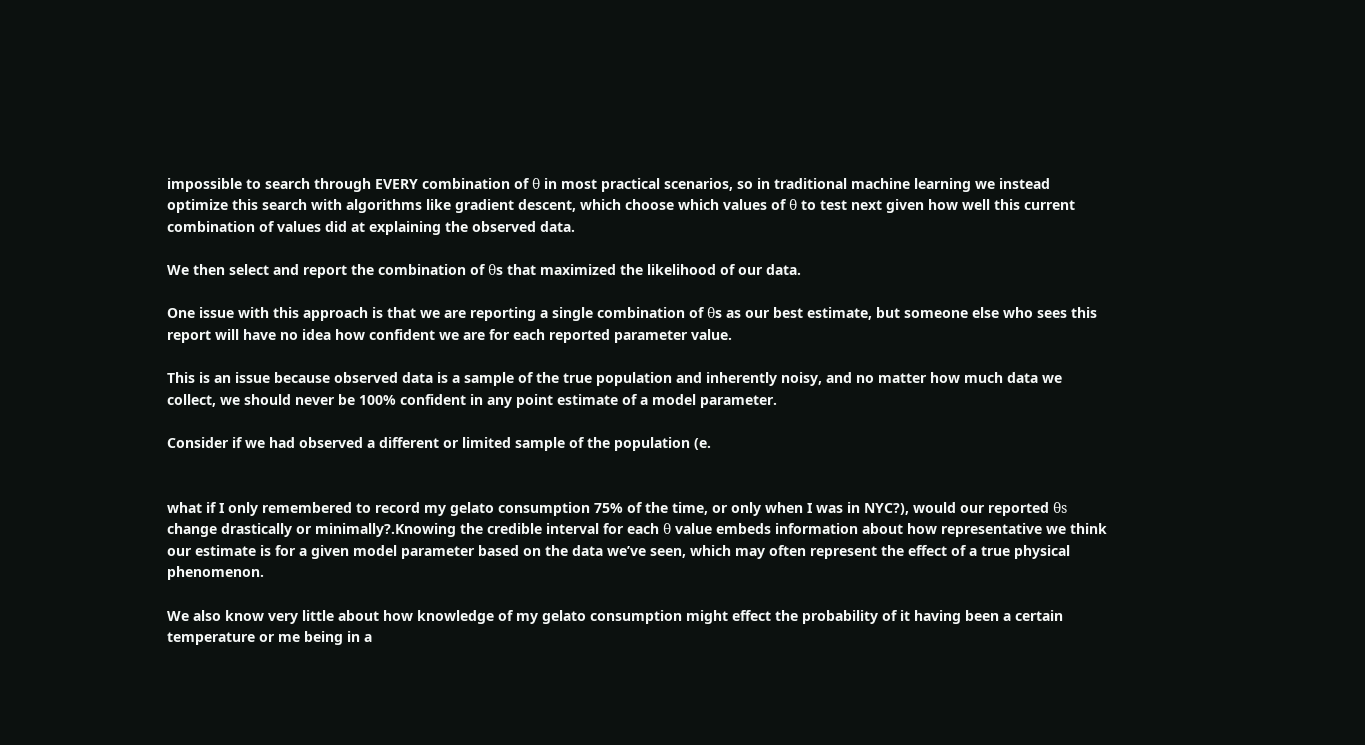impossible to search through EVERY combination of θ in most practical scenarios, so in traditional machine learning we instead optimize this search with algorithms like gradient descent, which choose which values of θ to test next given how well this current combination of values did at explaining the observed data.

We then select and report the combination of θs that maximized the likelihood of our data.

One issue with this approach is that we are reporting a single combination of θs as our best estimate, but someone else who sees this report will have no idea how confident we are for each reported parameter value.

This is an issue because observed data is a sample of the true population and inherently noisy, and no matter how much data we collect, we should never be 100% confident in any point estimate of a model parameter.

Consider if we had observed a different or limited sample of the population (e.


what if I only remembered to record my gelato consumption 75% of the time, or only when I was in NYC?), would our reported θs change drastically or minimally?.Knowing the credible interval for each θ value embeds information about how representative we think our estimate is for a given model parameter based on the data we’ve seen, which may often represent the effect of a true physical phenomenon.

We also know very little about how knowledge of my gelato consumption might effect the probability of it having been a certain temperature or me being in a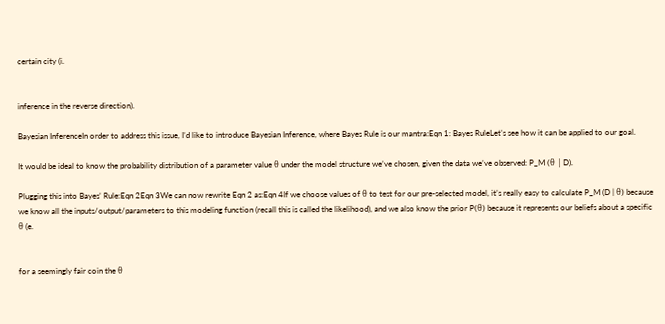certain city (i.


inference in the reverse direction).

Bayesian InferenceIn order to address this issue, I’d like to introduce Bayesian Inference, where Bayes Rule is our mantra:Eqn 1: Bayes RuleLet’s see how it can be applied to our goal.

It would be ideal to know the probability distribution of a parameter value θ under the model structure we’ve chosen, given the data we’ve observed: P_M (θ | D).

Plugging this into Bayes’ Rule:Eqn 2Eqn 3We can now rewrite Eqn 2 as:Eqn 4If we choose values of θ to test for our pre-selected model, it’s really easy to calculate P_M (D | θ) because we know all the inputs/output/parameters to this modeling function (recall this is called the likelihood), and we also know the prior P(θ) because it represents our beliefs about a specific θ (e.


for a seemingly fair coin the θ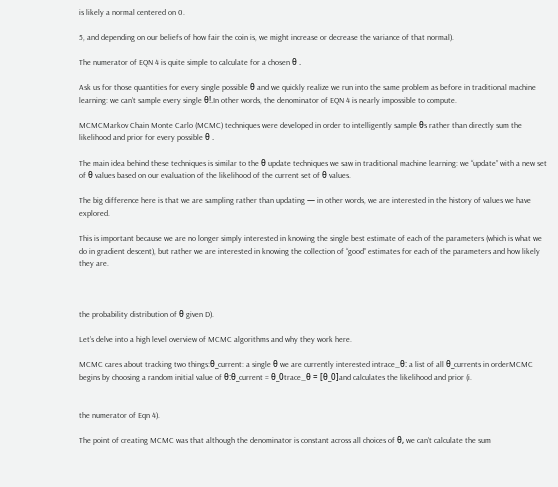is likely a normal centered on 0.

5, and depending on our beliefs of how fair the coin is, we might increase or decrease the variance of that normal).

The numerator of EQN 4 is quite simple to calculate for a chosen θ .

Ask us for those quantities for every single possible θ and we quickly realize we run into the same problem as before in traditional machine learning: we can’t sample every single θ!.In other words, the denominator of EQN 4 is nearly impossible to compute.

MCMCMarkov Chain Monte Carlo (MCMC) techniques were developed in order to intelligently sample θs rather than directly sum the likelihood and prior for every possible θ .

The main idea behind these techniques is similar to the θ update techniques we saw in traditional machine learning: we “update” with a new set of θ values based on our evaluation of the likelihood of the current set of θ values.

The big difference here is that we are sampling rather than updating — in other words, we are interested in the history of values we have explored.

This is important because we are no longer simply interested in knowing the single best estimate of each of the parameters (which is what we do in gradient descent), but rather we are interested in knowing the collection of “good” estimates for each of the parameters and how likely they are.



the probability distribution of θ given D).

Let’s delve into a high level overview of MCMC algorithms and why they work here.

MCMC cares about tracking two things:θ_current: a single θ we are currently interested intrace_θ: a list of all θ_currents in orderMCMC begins by choosing a random initial value of θ:θ_current = θ_0trace_θ = [θ_0]and calculates the likelihood and prior (i.


the numerator of Eqn 4).

The point of creating MCMC was that although the denominator is constant across all choices of θ, we can’t calculate the sum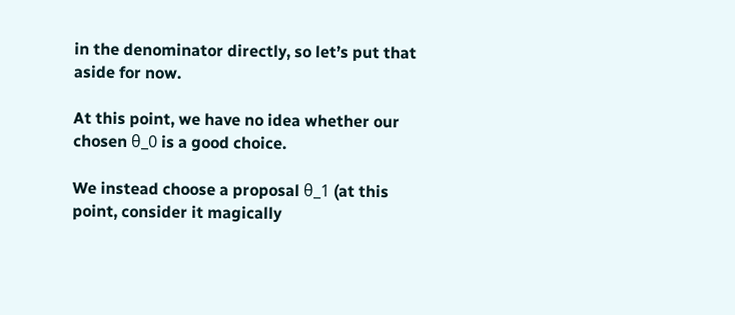in the denominator directly, so let’s put that aside for now.

At this point, we have no idea whether our chosen θ_0 is a good choice.

We instead choose a proposal θ_1 (at this point, consider it magically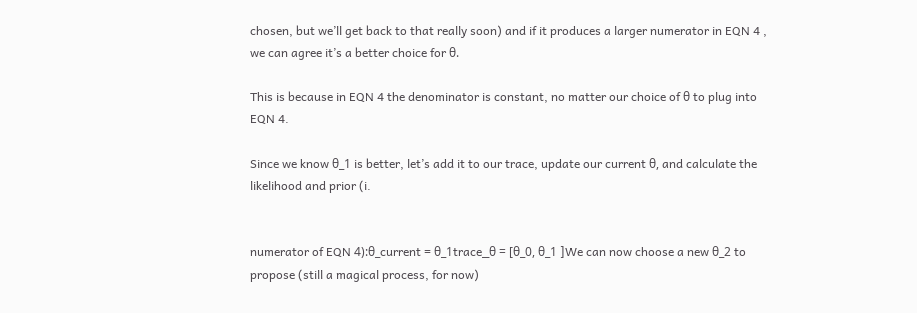chosen, but we’ll get back to that really soon) and if it produces a larger numerator in EQN 4 , we can agree it’s a better choice for θ.

This is because in EQN 4 the denominator is constant, no matter our choice of θ to plug into EQN 4.

Since we know θ_1 is better, let’s add it to our trace, update our current θ, and calculate the likelihood and prior (i.


numerator of EQN 4):θ_current = θ_1trace_θ = [θ_0, θ_1 ]We can now choose a new θ_2 to propose (still a magical process, for now)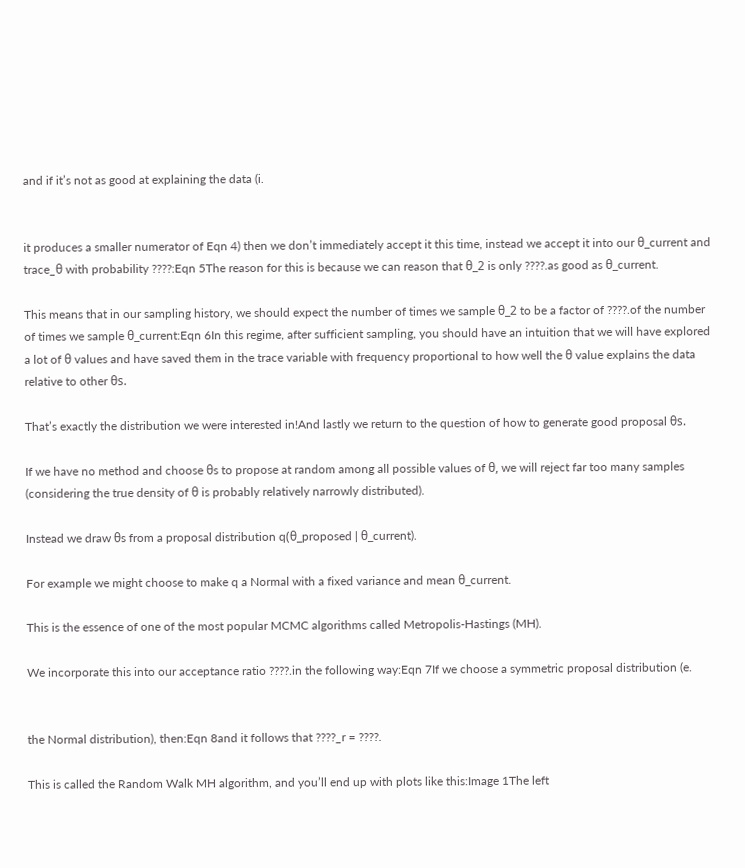and if it’s not as good at explaining the data (i.


it produces a smaller numerator of Eqn 4) then we don’t immediately accept it this time, instead we accept it into our θ_current and trace_θ with probability ????:Eqn 5The reason for this is because we can reason that θ_2 is only ????.as good as θ_current.

This means that in our sampling history, we should expect the number of times we sample θ_2 to be a factor of ????.of the number of times we sample θ_current:Eqn 6In this regime, after sufficient sampling, you should have an intuition that we will have explored a lot of θ values and have saved them in the trace variable with frequency proportional to how well the θ value explains the data relative to other θs.

That’s exactly the distribution we were interested in!And lastly we return to the question of how to generate good proposal θs.

If we have no method and choose θs to propose at random among all possible values of θ, we will reject far too many samples (considering the true density of θ is probably relatively narrowly distributed).

Instead we draw θs from a proposal distribution q(θ_proposed | θ_current).

For example we might choose to make q a Normal with a fixed variance and mean θ_current.

This is the essence of one of the most popular MCMC algorithms called Metropolis-Hastings (MH).

We incorporate this into our acceptance ratio ????.in the following way:Eqn 7If we choose a symmetric proposal distribution (e.


the Normal distribution), then:Eqn 8and it follows that ????_r = ????.

This is called the Random Walk MH algorithm, and you’ll end up with plots like this:Image 1The left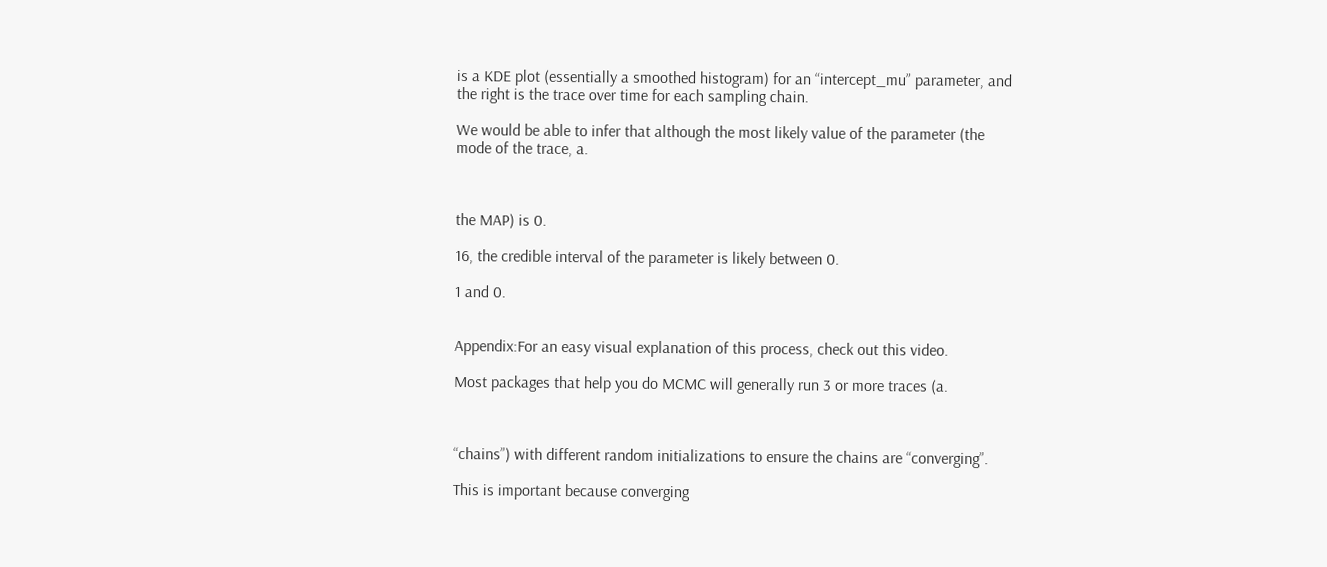is a KDE plot (essentially a smoothed histogram) for an “intercept_mu” parameter, and the right is the trace over time for each sampling chain.

We would be able to infer that although the most likely value of the parameter (the mode of the trace, a.



the MAP) is 0.

16, the credible interval of the parameter is likely between 0.

1 and 0.


Appendix:For an easy visual explanation of this process, check out this video.

Most packages that help you do MCMC will generally run 3 or more traces (a.



“chains”) with different random initializations to ensure the chains are “converging”.

This is important because converging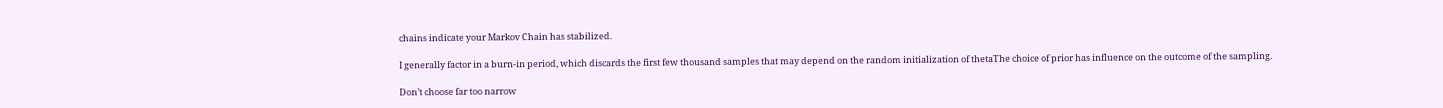chains indicate your Markov Chain has stabilized.

I generally factor in a burn-in period, which discards the first few thousand samples that may depend on the random initialization of thetaThe choice of prior has influence on the outcome of the sampling.

Don’t choose far too narrow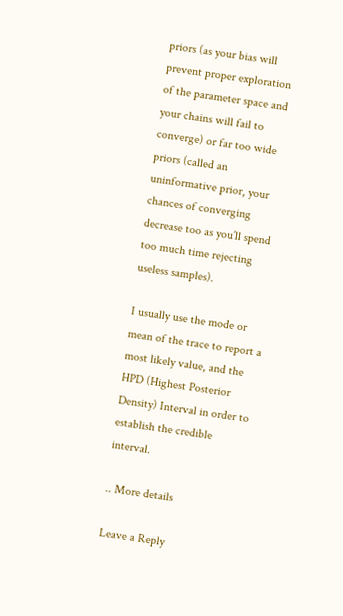priors (as your bias will prevent proper exploration of the parameter space and your chains will fail to converge) or far too wide priors (called an uninformative prior, your chances of converging decrease too as you’ll spend too much time rejecting useless samples).

I usually use the mode or mean of the trace to report a most likely value, and the HPD (Highest Posterior Density) Interval in order to establish the credible interval.

.. More details

Leave a Reply